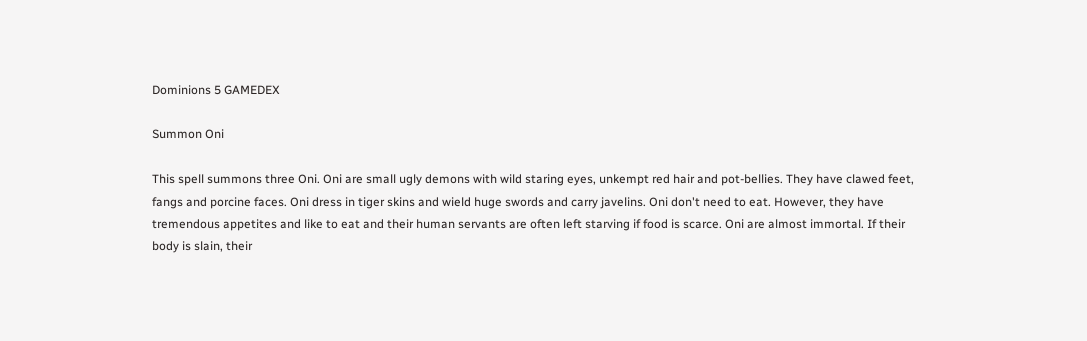Dominions 5 GAMEDEX

Summon Oni

This spell summons three Oni. Oni are small ugly demons with wild staring eyes, unkempt red hair and pot-bellies. They have clawed feet, fangs and porcine faces. Oni dress in tiger skins and wield huge swords and carry javelins. Oni don't need to eat. However, they have tremendous appetites and like to eat and their human servants are often left starving if food is scarce. Oni are almost immortal. If their body is slain, their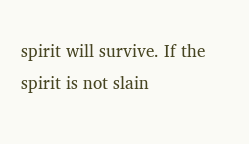spirit will survive. If the spirit is not slain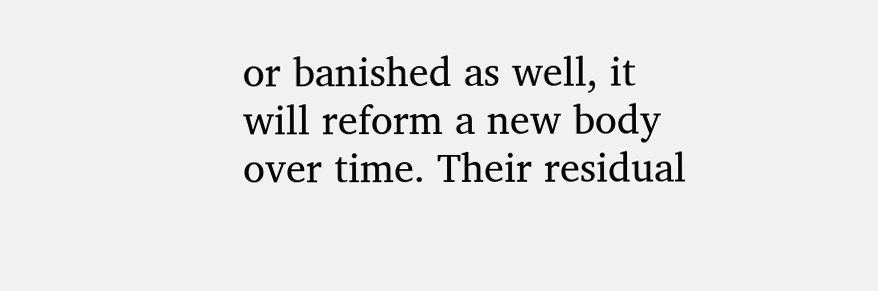or banished as well, it will reform a new body over time. Their residual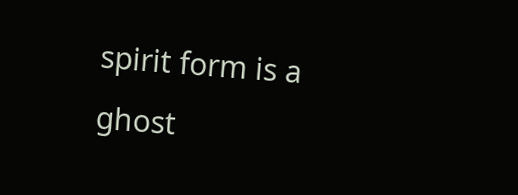spirit form is a ghost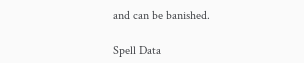and can be banished.

Spell Data